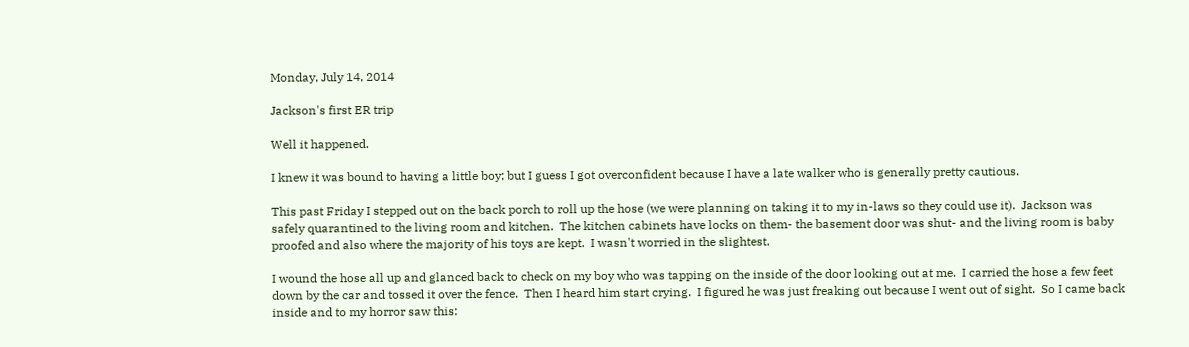Monday, July 14, 2014

Jackson's first ER trip

Well it happened.

I knew it was bound to having a little boy; but I guess I got overconfident because I have a late walker who is generally pretty cautious.

This past Friday I stepped out on the back porch to roll up the hose (we were planning on taking it to my in-laws so they could use it).  Jackson was safely quarantined to the living room and kitchen.  The kitchen cabinets have locks on them- the basement door was shut- and the living room is baby proofed and also where the majority of his toys are kept.  I wasn't worried in the slightest.

I wound the hose all up and glanced back to check on my boy who was tapping on the inside of the door looking out at me.  I carried the hose a few feet down by the car and tossed it over the fence.  Then I heard him start crying.  I figured he was just freaking out because I went out of sight.  So I came back inside and to my horror saw this: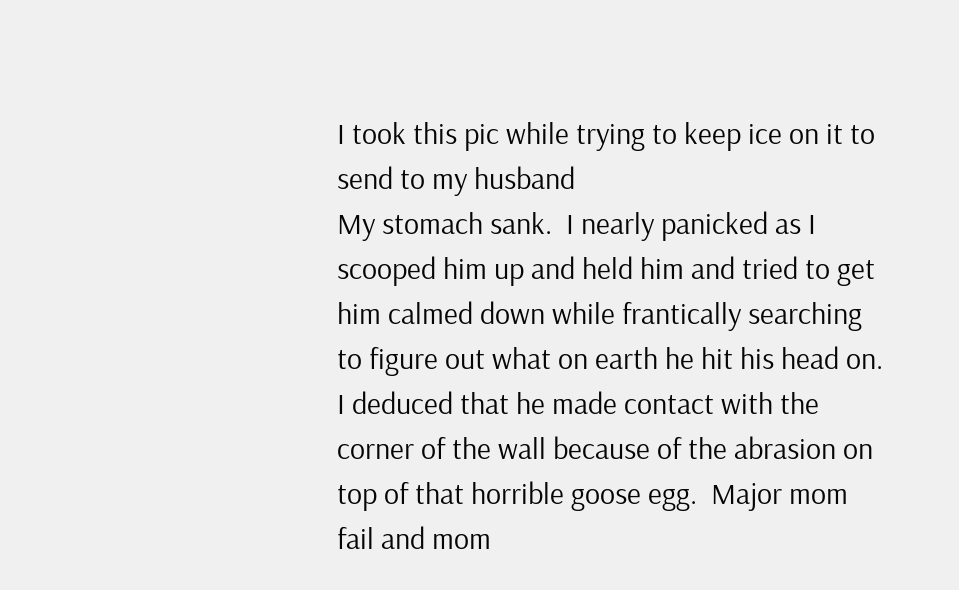I took this pic while trying to keep ice on it to send to my husband
My stomach sank.  I nearly panicked as I scooped him up and held him and tried to get him calmed down while frantically searching to figure out what on earth he hit his head on.  I deduced that he made contact with the corner of the wall because of the abrasion on top of that horrible goose egg.  Major mom fail and mom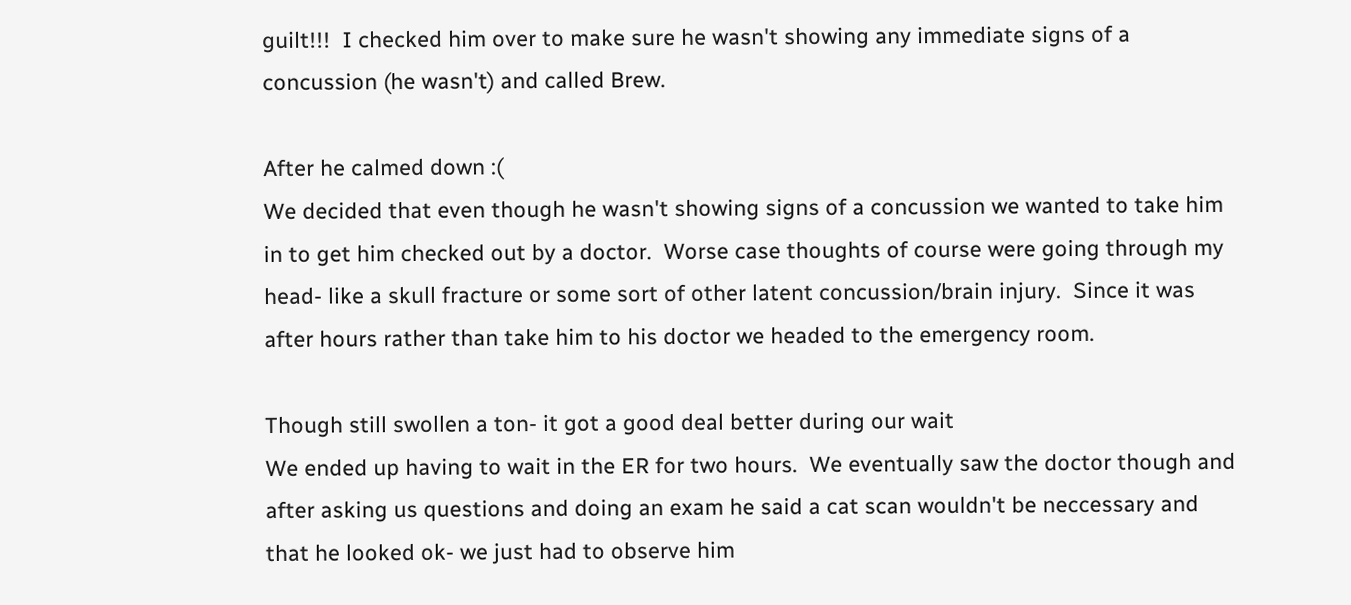guilt!!!  I checked him over to make sure he wasn't showing any immediate signs of a concussion (he wasn't) and called Brew.

After he calmed down :(
We decided that even though he wasn't showing signs of a concussion we wanted to take him in to get him checked out by a doctor.  Worse case thoughts of course were going through my head- like a skull fracture or some sort of other latent concussion/brain injury.  Since it was after hours rather than take him to his doctor we headed to the emergency room.

Though still swollen a ton- it got a good deal better during our wait
We ended up having to wait in the ER for two hours.  We eventually saw the doctor though and after asking us questions and doing an exam he said a cat scan wouldn't be neccessary and that he looked ok- we just had to observe him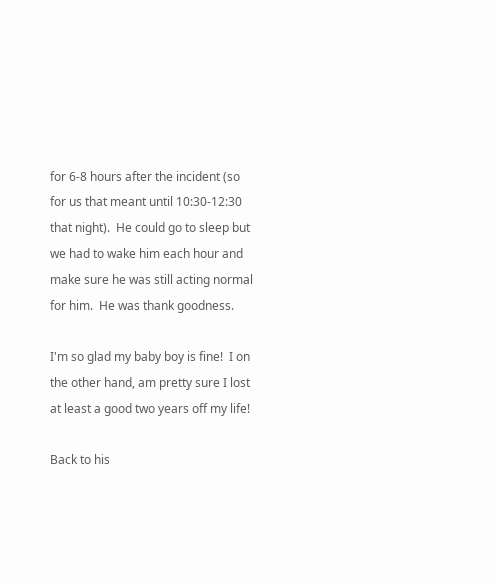for 6-8 hours after the incident (so for us that meant until 10:30-12:30 that night).  He could go to sleep but we had to wake him each hour and make sure he was still acting normal for him.  He was thank goodness.

I'm so glad my baby boy is fine!  I on the other hand, am pretty sure I lost at least a good two years off my life!

Back to his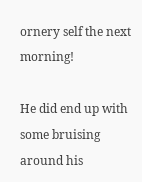ornery self the next morning!

He did end up with some bruising around his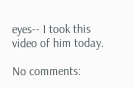eyes-- I took this video of him today.

No comments: